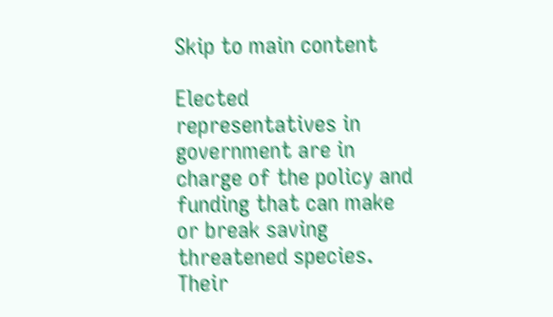Skip to main content

Elected representatives in government are in charge of the policy and funding that can make or break saving threatened species. Their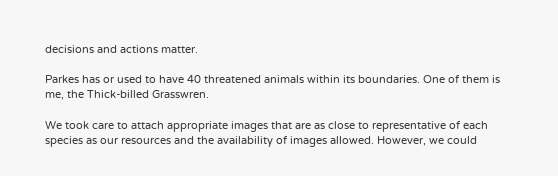decisions and actions matter.

Parkes has or used to have 40 threatened animals within its boundaries. One of them is me, the Thick-billed Grasswren.

We took care to attach appropriate images that are as close to representative of each species as our resources and the availability of images allowed. However, we could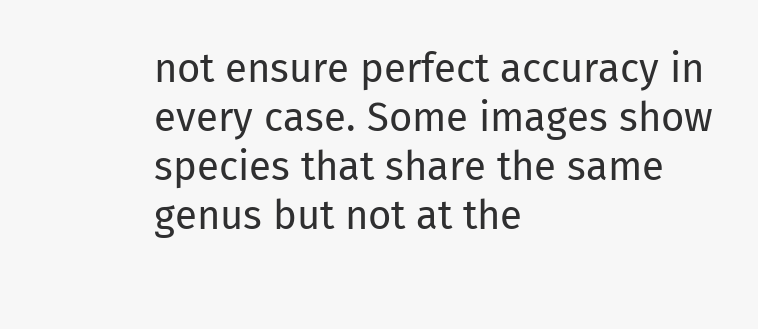not ensure perfect accuracy in every case. Some images show species that share the same genus but not at the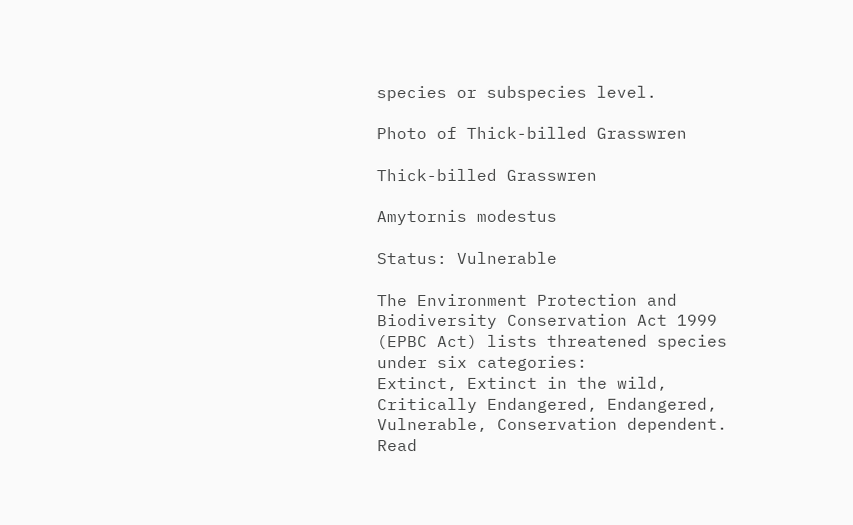species or subspecies level.

Photo of Thick-billed Grasswren

Thick-billed Grasswren

Amytornis modestus

Status: Vulnerable

The Environment Protection and Biodiversity Conservation Act 1999 (EPBC Act) lists threatened species under six categories:
Extinct, Extinct in the wild, Critically Endangered, Endangered, Vulnerable, Conservation dependent. Read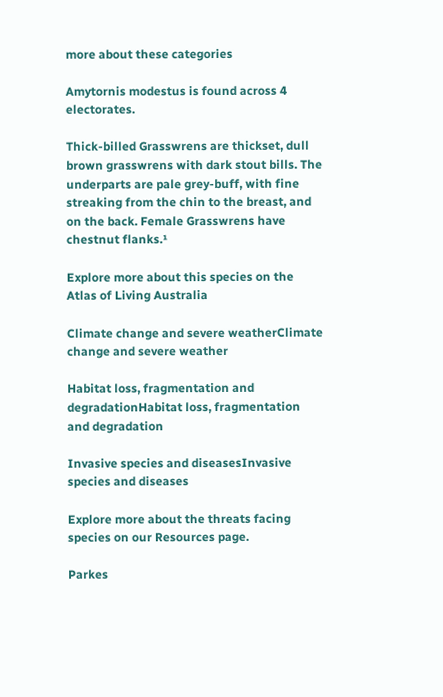more about these categories

Amytornis modestus is found across 4 electorates.

Thick-billed Grasswrens are thickset, dull brown grasswrens with dark stout bills. The underparts are pale grey-buff, with fine streaking from the chin to the breast, and on the back. Female Grasswrens have chestnut flanks.¹

Explore more about this species on the Atlas of Living Australia

Climate change and severe weatherClimate change and severe weather

Habitat loss, fragmentation and degradationHabitat loss, fragmentation and degradation

Invasive species and diseasesInvasive species and diseases

Explore more about the threats facing species on our Resources page.

Parkes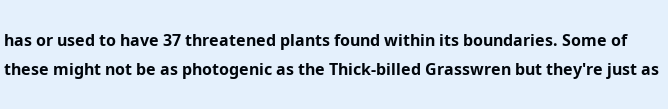has or used to have 37 threatened plants found within its boundaries. Some of these might not be as photogenic as the Thick-billed Grasswren but they're just as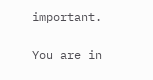important.

You are in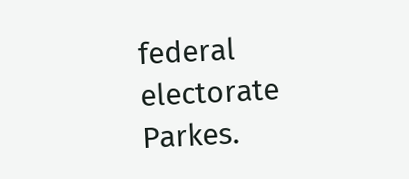federal electorate Parkes.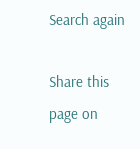Search again

Share this page on